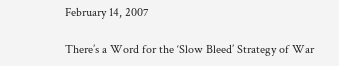February 14, 2007

There’s a Word for the ‘Slow Bleed’ Strategy of War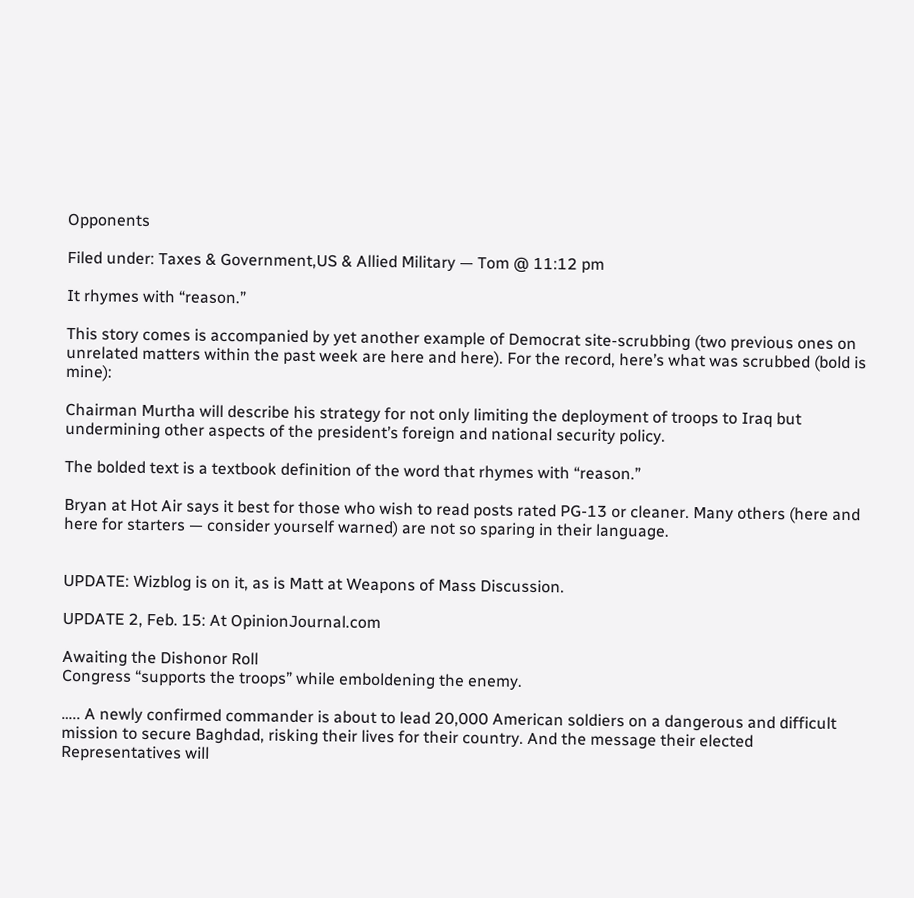Opponents

Filed under: Taxes & Government,US & Allied Military — Tom @ 11:12 pm

It rhymes with “reason.”

This story comes is accompanied by yet another example of Democrat site-scrubbing (two previous ones on unrelated matters within the past week are here and here). For the record, here’s what was scrubbed (bold is mine):

Chairman Murtha will describe his strategy for not only limiting the deployment of troops to Iraq but undermining other aspects of the president’s foreign and national security policy.

The bolded text is a textbook definition of the word that rhymes with “reason.”

Bryan at Hot Air says it best for those who wish to read posts rated PG-13 or cleaner. Many others (here and here for starters — consider yourself warned) are not so sparing in their language.


UPDATE: Wizblog is on it, as is Matt at Weapons of Mass Discussion.

UPDATE 2, Feb. 15: At OpinionJournal.com

Awaiting the Dishonor Roll
Congress “supports the troops” while emboldening the enemy.

….. A newly confirmed commander is about to lead 20,000 American soldiers on a dangerous and difficult mission to secure Baghdad, risking their lives for their country. And the message their elected Representatives will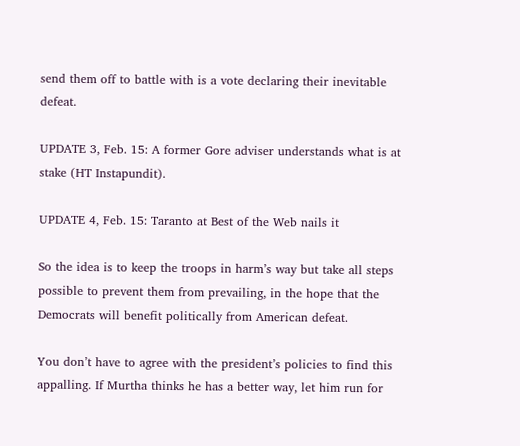send them off to battle with is a vote declaring their inevitable defeat.

UPDATE 3, Feb. 15: A former Gore adviser understands what is at stake (HT Instapundit).

UPDATE 4, Feb. 15: Taranto at Best of the Web nails it

So the idea is to keep the troops in harm’s way but take all steps possible to prevent them from prevailing, in the hope that the Democrats will benefit politically from American defeat.

You don’t have to agree with the president’s policies to find this appalling. If Murtha thinks he has a better way, let him run for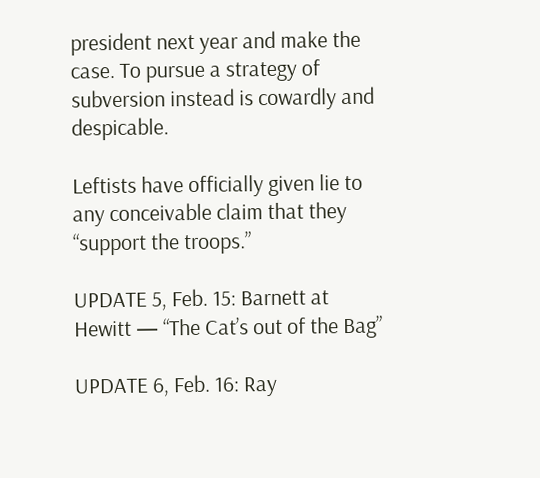president next year and make the case. To pursue a strategy of subversion instead is cowardly and despicable.

Leftists have officially given lie to any conceivable claim that they “support the troops.”

UPDATE 5, Feb. 15: Barnett at Hewitt — “The Cat’s out of the Bag”

UPDATE 6, Feb. 16: Ray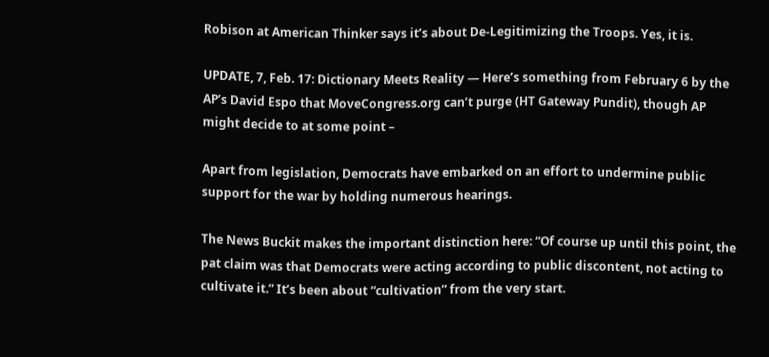Robison at American Thinker says it’s about De-Legitimizing the Troops. Yes, it is.

UPDATE, 7, Feb. 17: Dictionary Meets Reality — Here’s something from February 6 by the AP’s David Espo that MoveCongress.org can’t purge (HT Gateway Pundit), though AP might decide to at some point –

Apart from legislation, Democrats have embarked on an effort to undermine public support for the war by holding numerous hearings.

The News Buckit makes the important distinction here: “Of course up until this point, the pat claim was that Democrats were acting according to public discontent, not acting to cultivate it.” It’s been about “cultivation” from the very start.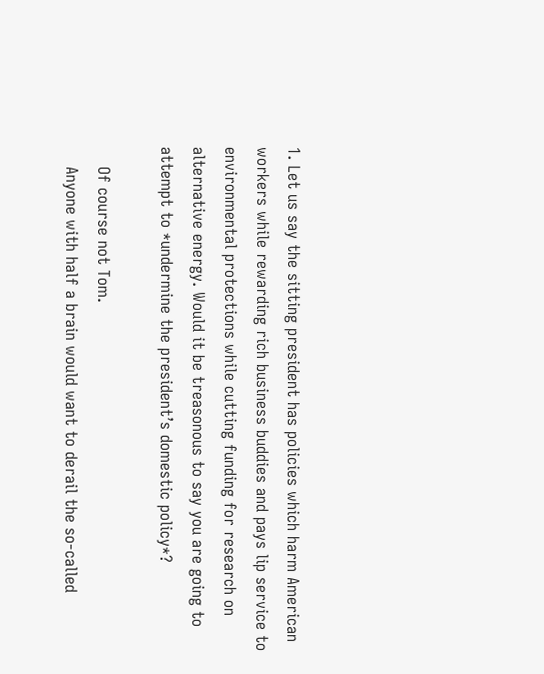1. Let us say the sitting president has policies which harm American workers while rewarding rich business buddies and pays lip service to environmental protections while cutting funding for research on alternative energy. Would it be treasonous to say you are going to attempt to *undermine the president’s domestic policy*?

    Of course not Tom.
    Anyone with half a brain would want to derail the so-called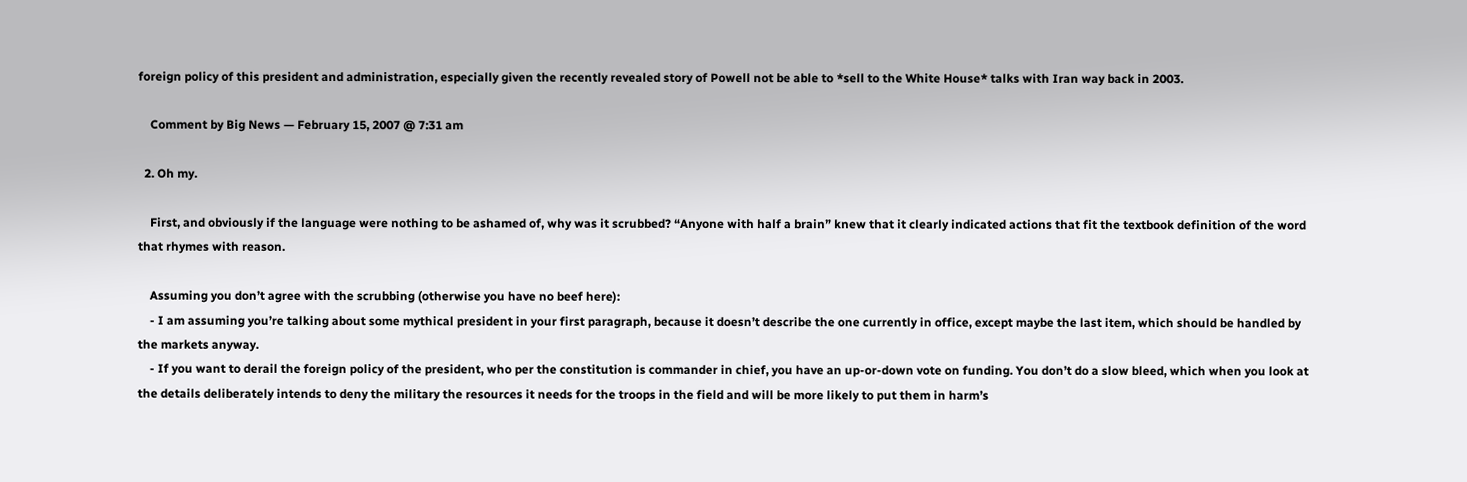foreign policy of this president and administration, especially given the recently revealed story of Powell not be able to *sell to the White House* talks with Iran way back in 2003.

    Comment by Big News — February 15, 2007 @ 7:31 am

  2. Oh my.

    First, and obviously if the language were nothing to be ashamed of, why was it scrubbed? “Anyone with half a brain” knew that it clearly indicated actions that fit the textbook definition of the word that rhymes with reason.

    Assuming you don’t agree with the scrubbing (otherwise you have no beef here):
    - I am assuming you’re talking about some mythical president in your first paragraph, because it doesn’t describe the one currently in office, except maybe the last item, which should be handled by the markets anyway.
    - If you want to derail the foreign policy of the president, who per the constitution is commander in chief, you have an up-or-down vote on funding. You don’t do a slow bleed, which when you look at the details deliberately intends to deny the military the resources it needs for the troops in the field and will be more likely to put them in harm’s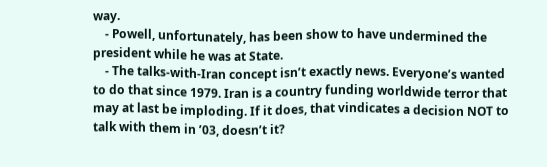way.
    - Powell, unfortunately, has been show to have undermined the president while he was at State.
    - The talks-with-Iran concept isn’t exactly news. Everyone’s wanted to do that since 1979. Iran is a country funding worldwide terror that may at last be imploding. If it does, that vindicates a decision NOT to talk with them in ’03, doesn’t it?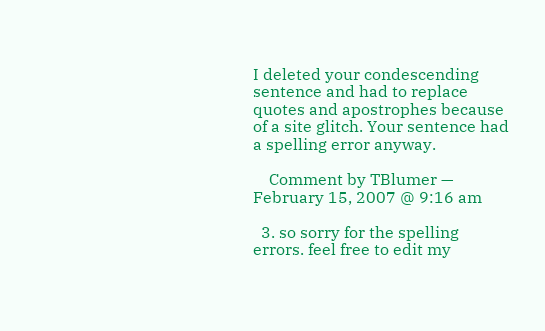I deleted your condescending sentence and had to replace quotes and apostrophes because of a site glitch. Your sentence had a spelling error anyway.

    Comment by TBlumer — February 15, 2007 @ 9:16 am

  3. so sorry for the spelling errors. feel free to edit my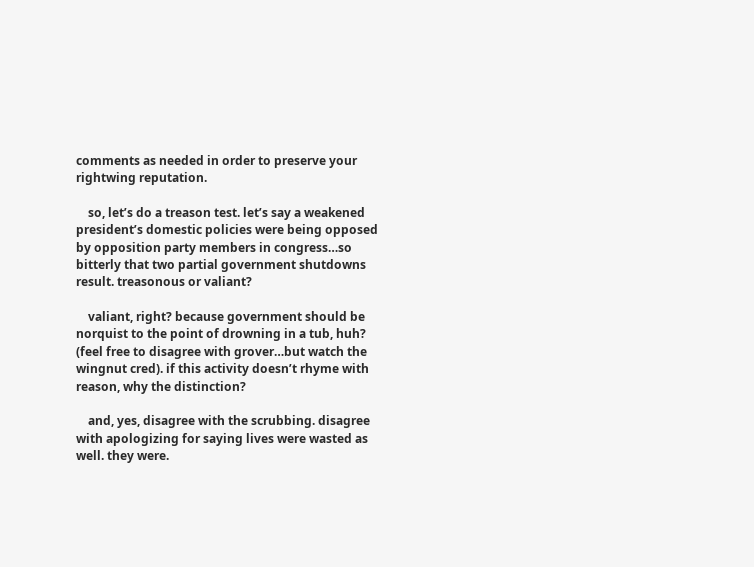comments as needed in order to preserve your rightwing reputation.

    so, let’s do a treason test. let’s say a weakened president’s domestic policies were being opposed by opposition party members in congress…so bitterly that two partial government shutdowns result. treasonous or valiant?

    valiant, right? because government should be norquist to the point of drowning in a tub, huh? (feel free to disagree with grover…but watch the wingnut cred). if this activity doesn’t rhyme with reason, why the distinction?

    and, yes, disagree with the scrubbing. disagree with apologizing for saying lives were wasted as well. they were.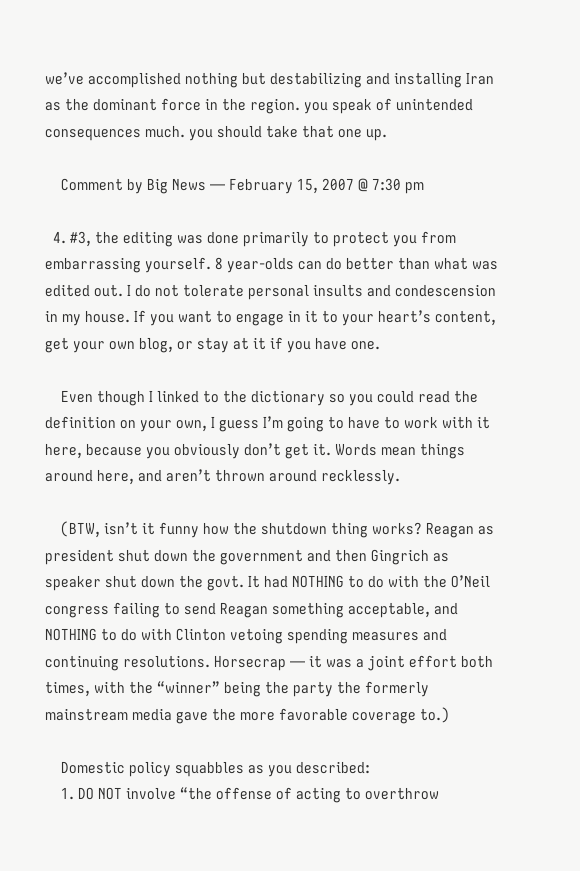we’ve accomplished nothing but destabilizing and installing Iran as the dominant force in the region. you speak of unintended consequences much. you should take that one up.

    Comment by Big News — February 15, 2007 @ 7:30 pm

  4. #3, the editing was done primarily to protect you from embarrassing yourself. 8 year-olds can do better than what was edited out. I do not tolerate personal insults and condescension in my house. If you want to engage in it to your heart’s content, get your own blog, or stay at it if you have one.

    Even though I linked to the dictionary so you could read the definition on your own, I guess I’m going to have to work with it here, because you obviously don’t get it. Words mean things around here, and aren’t thrown around recklessly.

    (BTW, isn’t it funny how the shutdown thing works? Reagan as president shut down the government and then Gingrich as speaker shut down the govt. It had NOTHING to do with the O’Neil congress failing to send Reagan something acceptable, and NOTHING to do with Clinton vetoing spending measures and continuing resolutions. Horsecrap — it was a joint effort both times, with the “winner” being the party the formerly mainstream media gave the more favorable coverage to.)

    Domestic policy squabbles as you described:
    1. DO NOT involve “the offense of acting to overthrow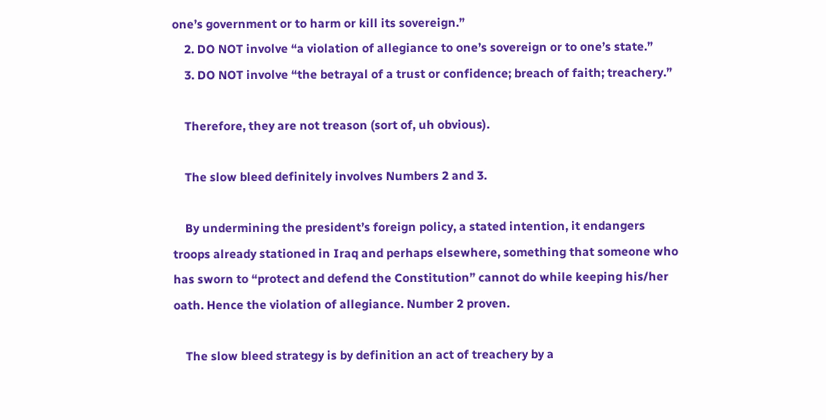one’s government or to harm or kill its sovereign.”
    2. DO NOT involve “a violation of allegiance to one’s sovereign or to one’s state.”
    3. DO NOT involve “the betrayal of a trust or confidence; breach of faith; treachery.”

    Therefore, they are not treason (sort of, uh obvious).

    The slow bleed definitely involves Numbers 2 and 3.

    By undermining the president’s foreign policy, a stated intention, it endangers troops already stationed in Iraq and perhaps elsewhere, something that someone who has sworn to “protect and defend the Constitution” cannot do while keeping his/her oath. Hence the violation of allegiance. Number 2 proven.

    The slow bleed strategy is by definition an act of treachery by a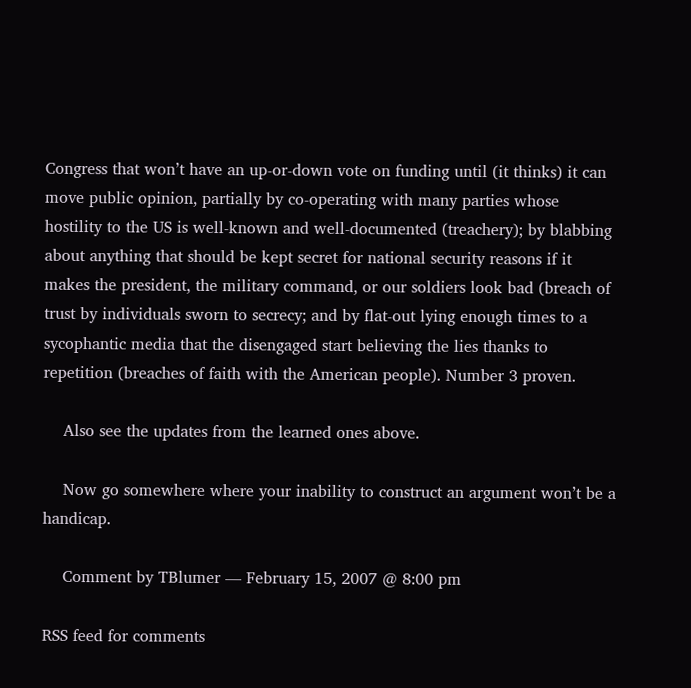Congress that won’t have an up-or-down vote on funding until (it thinks) it can move public opinion, partially by co-operating with many parties whose hostility to the US is well-known and well-documented (treachery); by blabbing about anything that should be kept secret for national security reasons if it makes the president, the military command, or our soldiers look bad (breach of trust by individuals sworn to secrecy; and by flat-out lying enough times to a sycophantic media that the disengaged start believing the lies thanks to repetition (breaches of faith with the American people). Number 3 proven.

    Also see the updates from the learned ones above.

    Now go somewhere where your inability to construct an argument won’t be a handicap.

    Comment by TBlumer — February 15, 2007 @ 8:00 pm

RSS feed for comments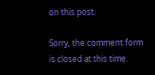on this post.

Sorry, the comment form is closed at this time.